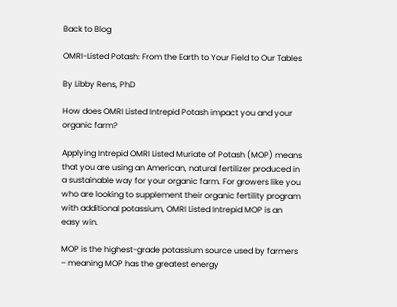Back to Blog

OMRI-Listed Potash: From the Earth to Your Field to Our Tables

By Libby Rens, PhD

How does OMRI Listed Intrepid Potash impact you and your organic farm?

Applying Intrepid OMRI Listed Muriate of Potash (MOP) means that you are using an American, natural fertilizer produced in a sustainable way for your organic farm. For growers like you who are looking to supplement their organic fertility program with additional potassium, OMRI Listed Intrepid MOP is an easy win.

MOP is the highest-grade potassium source used by farmers – meaning MOP has the greatest energy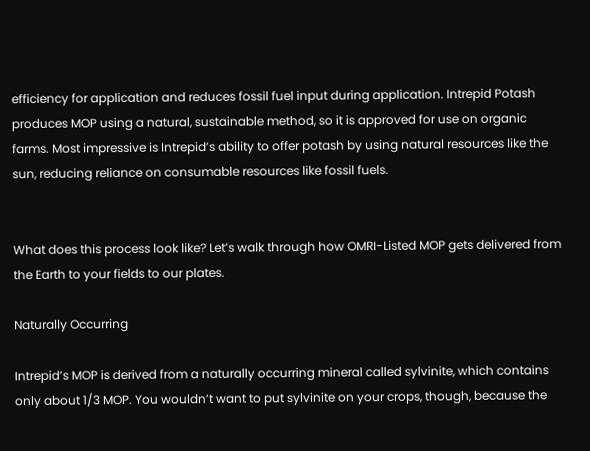efficiency for application and reduces fossil fuel input during application. Intrepid Potash produces MOP using a natural, sustainable method, so it is approved for use on organic farms. Most impressive is Intrepid’s ability to offer potash by using natural resources like the sun, reducing reliance on consumable resources like fossil fuels.


What does this process look like? Let’s walk through how OMRI-Listed MOP gets delivered from the Earth to your fields to our plates.

Naturally Occurring

Intrepid’s MOP is derived from a naturally occurring mineral called sylvinite, which contains only about 1/3 MOP. You wouldn’t want to put sylvinite on your crops, though, because the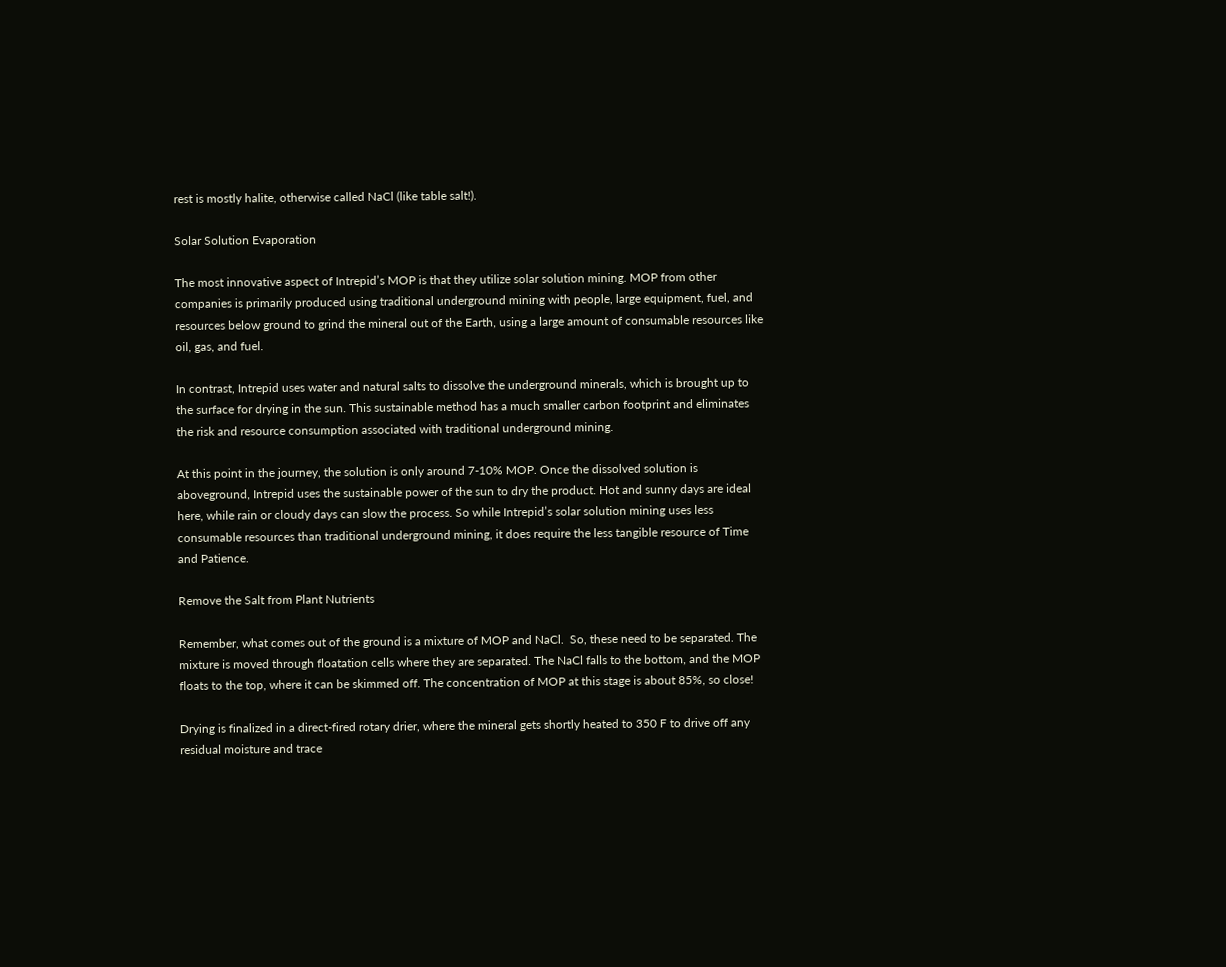rest is mostly halite, otherwise called NaCl (like table salt!).

Solar Solution Evaporation

The most innovative aspect of Intrepid’s MOP is that they utilize solar solution mining. MOP from other companies is primarily produced using traditional underground mining with people, large equipment, fuel, and resources below ground to grind the mineral out of the Earth, using a large amount of consumable resources like oil, gas, and fuel.

In contrast, Intrepid uses water and natural salts to dissolve the underground minerals, which is brought up to the surface for drying in the sun. This sustainable method has a much smaller carbon footprint and eliminates the risk and resource consumption associated with traditional underground mining.

At this point in the journey, the solution is only around 7-10% MOP. Once the dissolved solution is aboveground, Intrepid uses the sustainable power of the sun to dry the product. Hot and sunny days are ideal here, while rain or cloudy days can slow the process. So while Intrepid’s solar solution mining uses less consumable resources than traditional underground mining, it does require the less tangible resource of Time and Patience.

Remove the Salt from Plant Nutrients

Remember, what comes out of the ground is a mixture of MOP and NaCl.  So, these need to be separated. The mixture is moved through floatation cells where they are separated. The NaCl falls to the bottom, and the MOP floats to the top, where it can be skimmed off. The concentration of MOP at this stage is about 85%, so close!

Drying is finalized in a direct-fired rotary drier, where the mineral gets shortly heated to 350 F to drive off any residual moisture and trace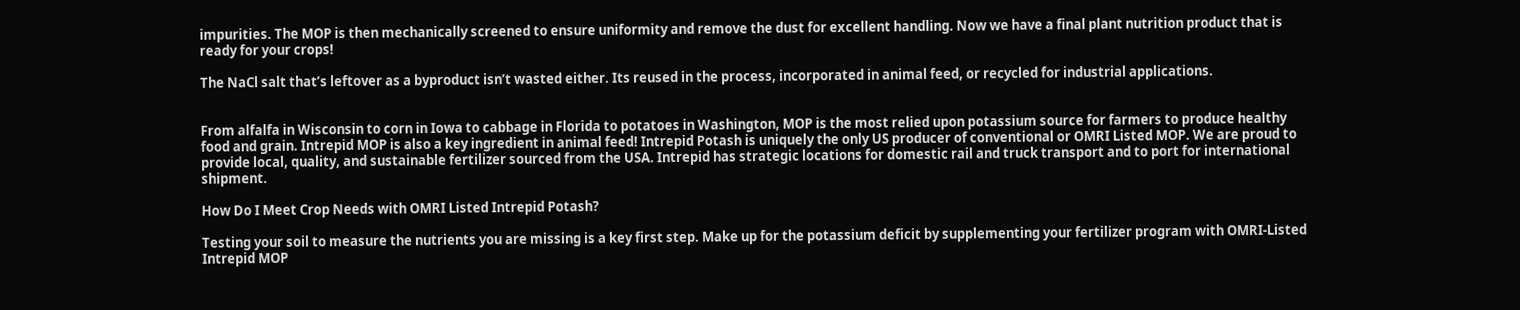impurities. The MOP is then mechanically screened to ensure uniformity and remove the dust for excellent handling. Now we have a final plant nutrition product that is ready for your crops!

The NaCl salt that’s leftover as a byproduct isn’t wasted either. Its reused in the process, incorporated in animal feed, or recycled for industrial applications.


From alfalfa in Wisconsin to corn in Iowa to cabbage in Florida to potatoes in Washington, MOP is the most relied upon potassium source for farmers to produce healthy food and grain. Intrepid MOP is also a key ingredient in animal feed! Intrepid Potash is uniquely the only US producer of conventional or OMRI Listed MOP. We are proud to provide local, quality, and sustainable fertilizer sourced from the USA. Intrepid has strategic locations for domestic rail and truck transport and to port for international shipment.

How Do I Meet Crop Needs with OMRI Listed Intrepid Potash?

Testing your soil to measure the nutrients you are missing is a key first step. Make up for the potassium deficit by supplementing your fertilizer program with OMRI-Listed Intrepid MOP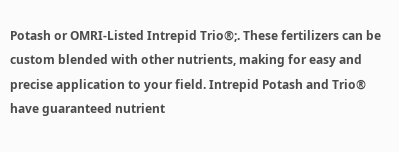Potash or OMRI-Listed Intrepid Trio®;. These fertilizers can be custom blended with other nutrients, making for easy and precise application to your field. Intrepid Potash and Trio® have guaranteed nutrient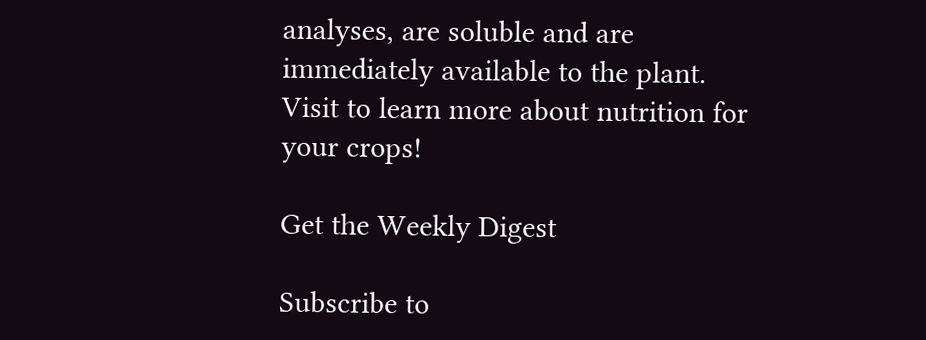analyses, are soluble and are immediately available to the plant. Visit to learn more about nutrition for your crops!

Get the Weekly Digest

Subscribe to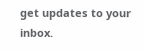get updates to your inbox.